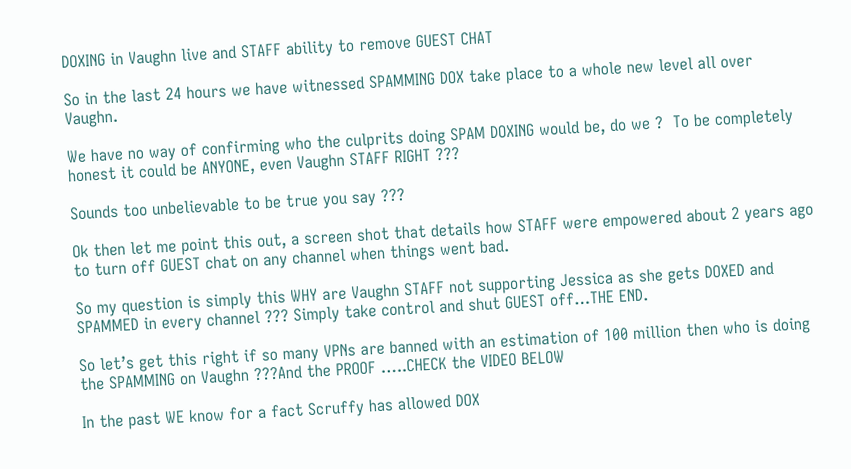DOXING in Vaughn live and STAFF ability to remove GUEST CHAT

So in the last 24 hours we have witnessed SPAMMING DOX take place to a whole new level all over Vaughn.

We have no way of confirming who the culprits doing SPAM DOXING would be, do we ?  To be completely honest it could be ANYONE, even Vaughn STAFF RIGHT ???

Sounds too unbelievable to be true you say ???

Ok then let me point this out, a screen shot that details how STAFF were empowered about 2 years ago to turn off GUEST chat on any channel when things went bad.

So my question is simply this WHY are Vaughn STAFF not supporting Jessica as she gets DOXED and SPAMMED in every channel ??? Simply take control and shut GUEST off…THE END.

So let’s get this right if so many VPNs are banned with an estimation of 100 million then who is doing the SPAMMING on Vaughn ???And the PROOF …..CHECK the VIDEO BELOW

In the past WE know for a fact Scruffy has allowed DOX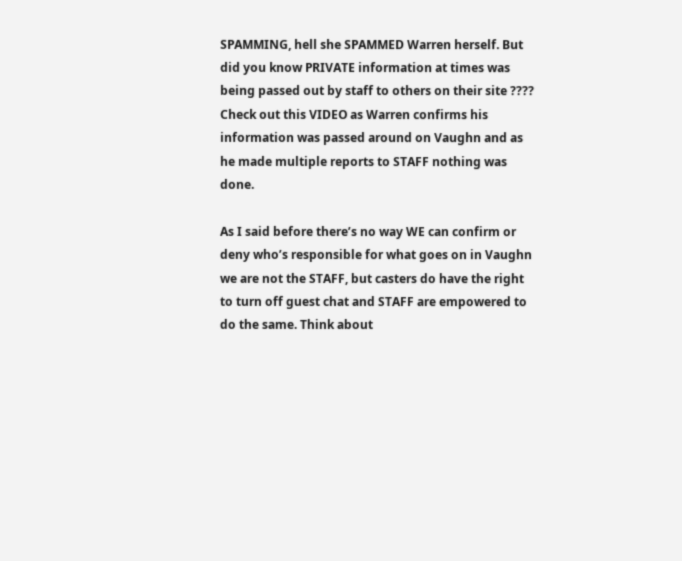SPAMMING, hell she SPAMMED Warren herself. But did you know PRIVATE information at times was being passed out by staff to others on their site ????  Check out this VIDEO as Warren confirms his information was passed around on Vaughn and as he made multiple reports to STAFF nothing was done.

As I said before there’s no way WE can confirm or deny who’s responsible for what goes on in Vaughn we are not the STAFF, but casters do have the right to turn off guest chat and STAFF are empowered to do the same. Think about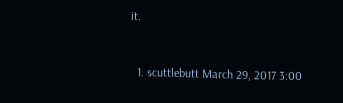it.



  1. scuttlebutt March 29, 2017 3:00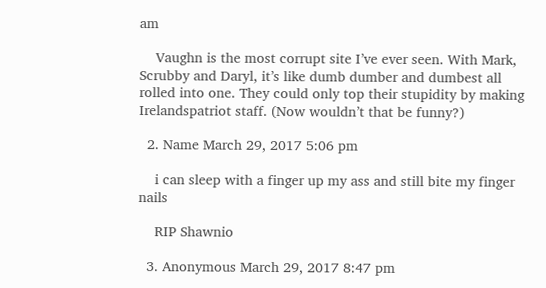am

    Vaughn is the most corrupt site I’ve ever seen. With Mark, Scrubby and Daryl, it’s like dumb dumber and dumbest all rolled into one. They could only top their stupidity by making Irelandspatriot staff. (Now wouldn’t that be funny?)

  2. Name March 29, 2017 5:06 pm

    i can sleep with a finger up my ass and still bite my finger nails

    RIP Shawnio

  3. Anonymous March 29, 2017 8:47 pm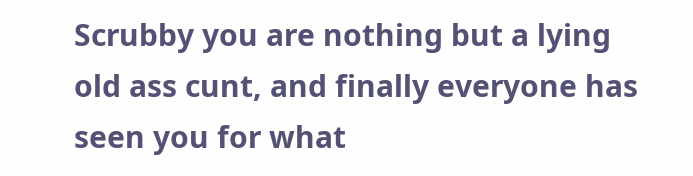Scrubby you are nothing but a lying old ass cunt, and finally everyone has seen you for what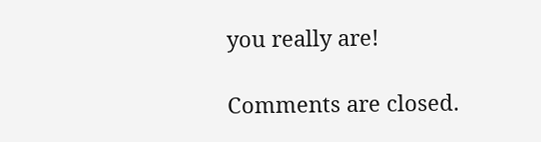you really are!

Comments are closed.